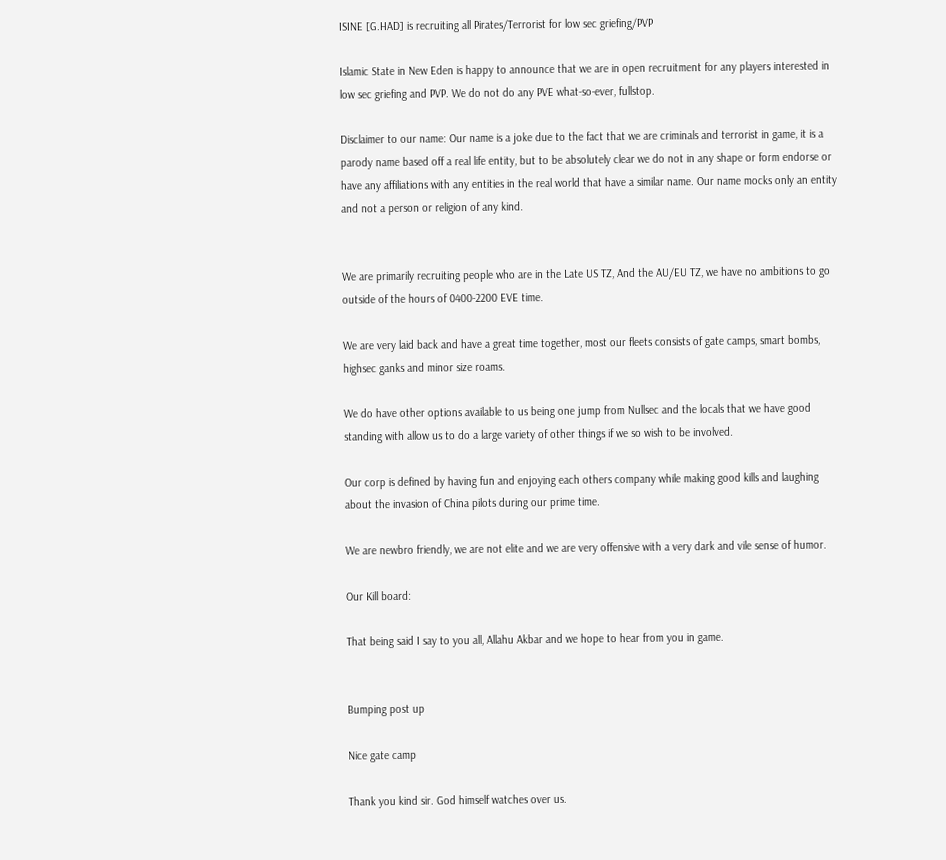ISINE [G.HAD] is recruiting all Pirates/Terrorist for low sec griefing/PVP

Islamic State in New Eden is happy to announce that we are in open recruitment for any players interested in low sec griefing and PVP. We do not do any PVE what-so-ever, fullstop.

Disclaimer to our name: Our name is a joke due to the fact that we are criminals and terrorist in game, it is a parody name based off a real life entity, but to be absolutely clear we do not in any shape or form endorse or have any affiliations with any entities in the real world that have a similar name. Our name mocks only an entity and not a person or religion of any kind.


We are primarily recruiting people who are in the Late US TZ, And the AU/EU TZ, we have no ambitions to go outside of the hours of 0400-2200 EVE time.

We are very laid back and have a great time together, most our fleets consists of gate camps, smart bombs, highsec ganks and minor size roams.

We do have other options available to us being one jump from Nullsec and the locals that we have good standing with allow us to do a large variety of other things if we so wish to be involved.

Our corp is defined by having fun and enjoying each others company while making good kills and laughing about the invasion of China pilots during our prime time.

We are newbro friendly, we are not elite and we are very offensive with a very dark and vile sense of humor.

Our Kill board:

That being said I say to you all, Allahu Akbar and we hope to hear from you in game.


Bumping post up

Nice gate camp

Thank you kind sir. God himself watches over us.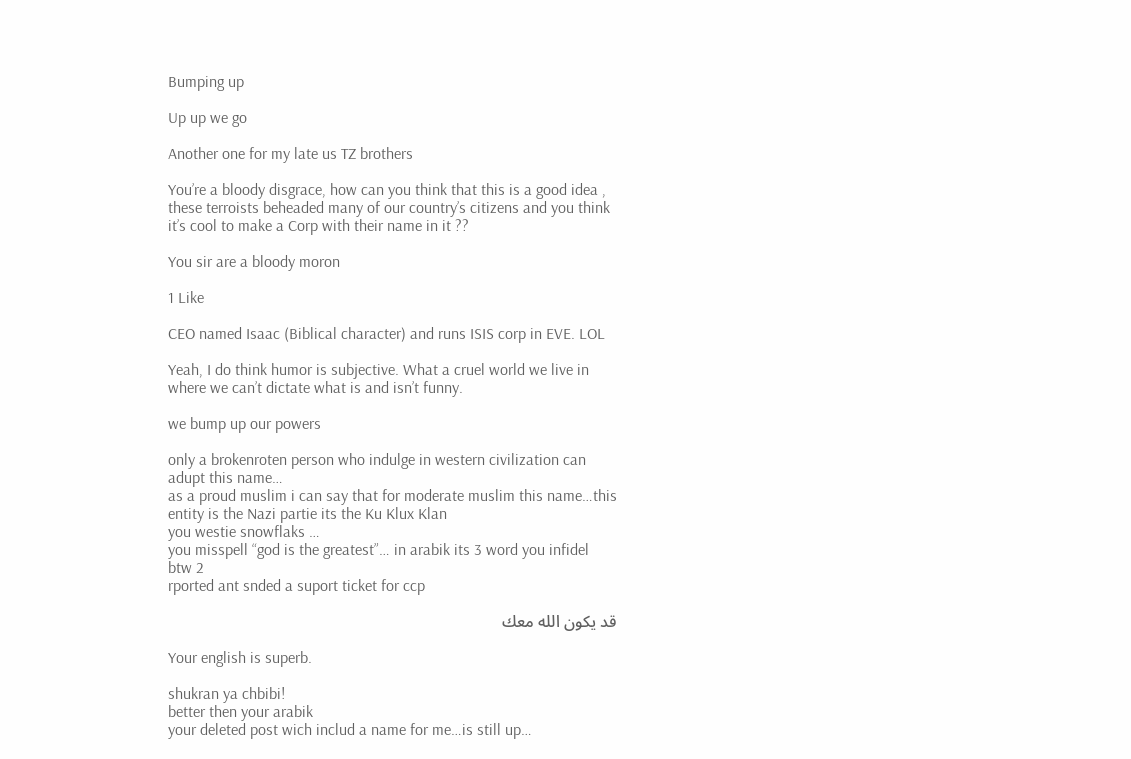Bumping up

Up up we go

Another one for my late us TZ brothers

You’re a bloody disgrace, how can you think that this is a good idea , these terroists beheaded many of our country’s citizens and you think it’s cool to make a Corp with their name in it ??

You sir are a bloody moron

1 Like

CEO named Isaac (Biblical character) and runs ISIS corp in EVE. LOL

Yeah, I do think humor is subjective. What a cruel world we live in where we can’t dictate what is and isn’t funny.

we bump up our powers

only a brokenroten person who indulge in western civilization can adupt this name…
as a proud muslim i can say that for moderate muslim this name…this entity is the Nazi partie its the Ku Klux Klan
you westie snowflaks …
you misspell “god is the greatest”… in arabik its 3 word you infidel
btw 2
rported ant snded a suport ticket for ccp

قد يكون الله معك

Your english is superb.

shukran ya chbibi!
better then your arabik
your deleted post wich includ a name for me…is still up…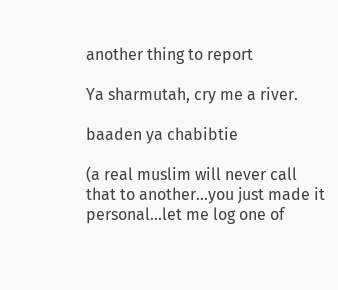another thing to report

Ya sharmutah, cry me a river.

baaden ya chabibtie

(a real muslim will never call that to another…you just made it personal…let me log one of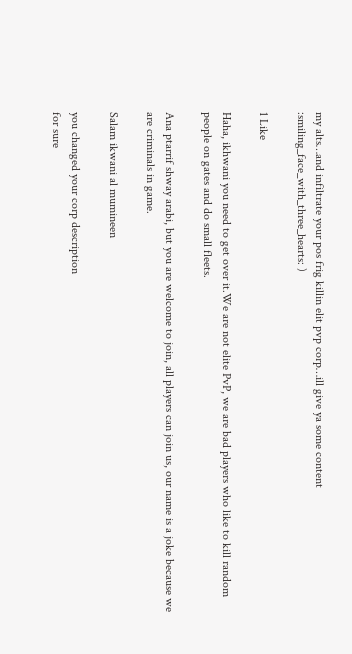my alts…and infiltrate your pos frig killin elit pvp corp…ill give ya some content :smiling_face_with_three_hearts: )

1 Like

Haha, ikhwani you need to get over it.We are not elite PvP, we are bad players who like to kill random people on gates and do small fleets.

Ana ptarrif shway arabi, but you are welcome to join, all players can join us, our name is a joke because we are criminals in game.

Salam ikwani al mumineen

you changed your corp description
for sure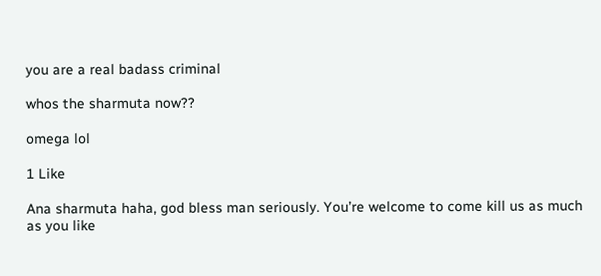you are a real badass criminal

whos the sharmuta now??

omega lol

1 Like

Ana sharmuta haha, god bless man seriously. You’re welcome to come kill us as much as you like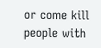or come kill people with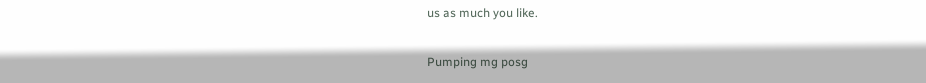us as much you like.

Pumping mg posg